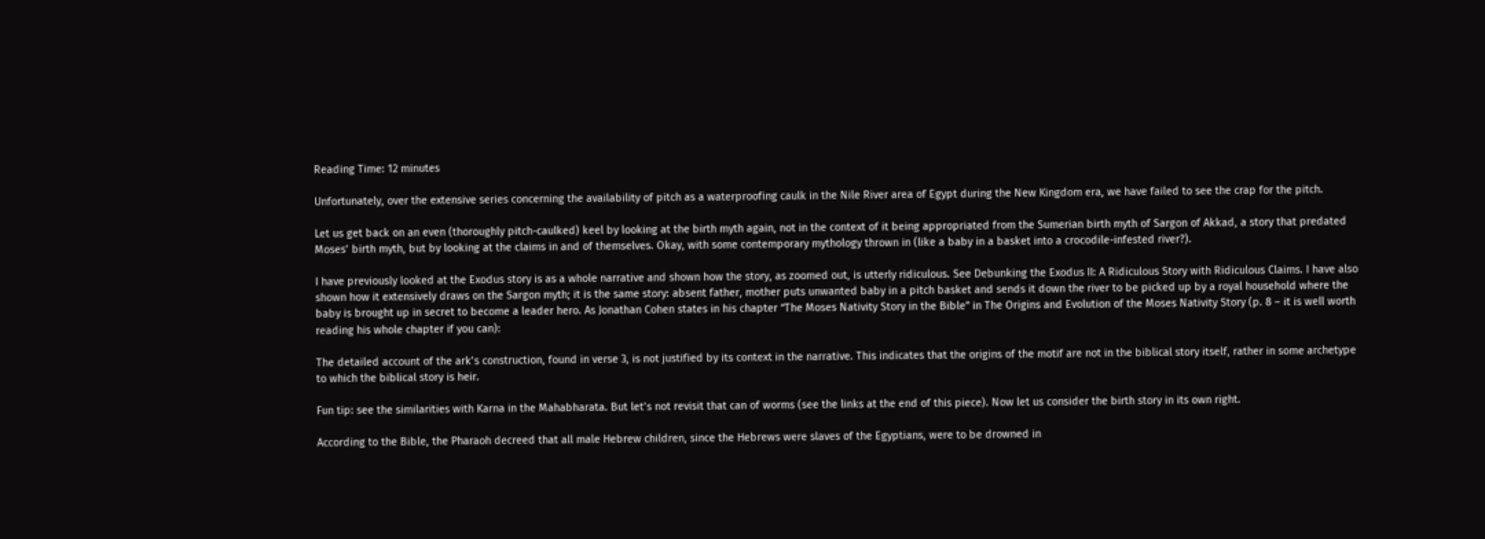Reading Time: 12 minutes

Unfortunately, over the extensive series concerning the availability of pitch as a waterproofing caulk in the Nile River area of Egypt during the New Kingdom era, we have failed to see the crap for the pitch.

Let us get back on an even (thoroughly pitch-caulked) keel by looking at the birth myth again, not in the context of it being appropriated from the Sumerian birth myth of Sargon of Akkad, a story that predated Moses’ birth myth, but by looking at the claims in and of themselves. Okay, with some contemporary mythology thrown in (like a baby in a basket into a crocodile-infested river?).

I have previously looked at the Exodus story is as a whole narrative and shown how the story, as zoomed out, is utterly ridiculous. See Debunking the Exodus II: A Ridiculous Story with Ridiculous Claims. I have also shown how it extensively draws on the Sargon myth; it is the same story: absent father, mother puts unwanted baby in a pitch basket and sends it down the river to be picked up by a royal household where the baby is brought up in secret to become a leader hero. As Jonathan Cohen states in his chapter “The Moses Nativity Story in the Bible” in The Origins and Evolution of the Moses Nativity Story (p. 8 – it is well worth reading his whole chapter if you can):

The detailed account of the ark’s construction, found in verse 3, is not justified by its context in the narrative. This indicates that the origins of the motif are not in the biblical story itself, rather in some archetype to which the biblical story is heir.

Fun tip: see the similarities with Karna in the Mahabharata. But let’s not revisit that can of worms (see the links at the end of this piece). Now let us consider the birth story in its own right.

According to the Bible, the Pharaoh decreed that all male Hebrew children, since the Hebrews were slaves of the Egyptians, were to be drowned in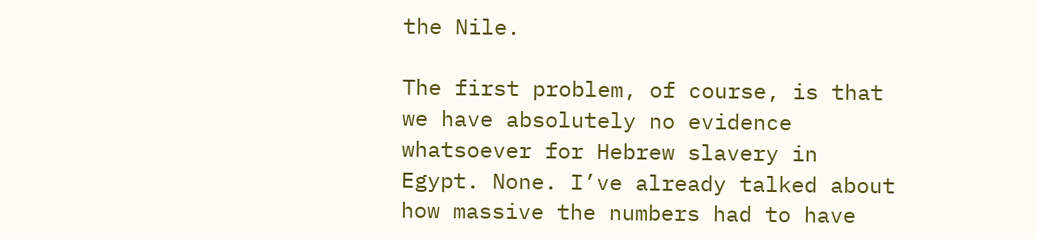the Nile.

The first problem, of course, is that we have absolutely no evidence whatsoever for Hebrew slavery in Egypt. None. I’ve already talked about how massive the numbers had to have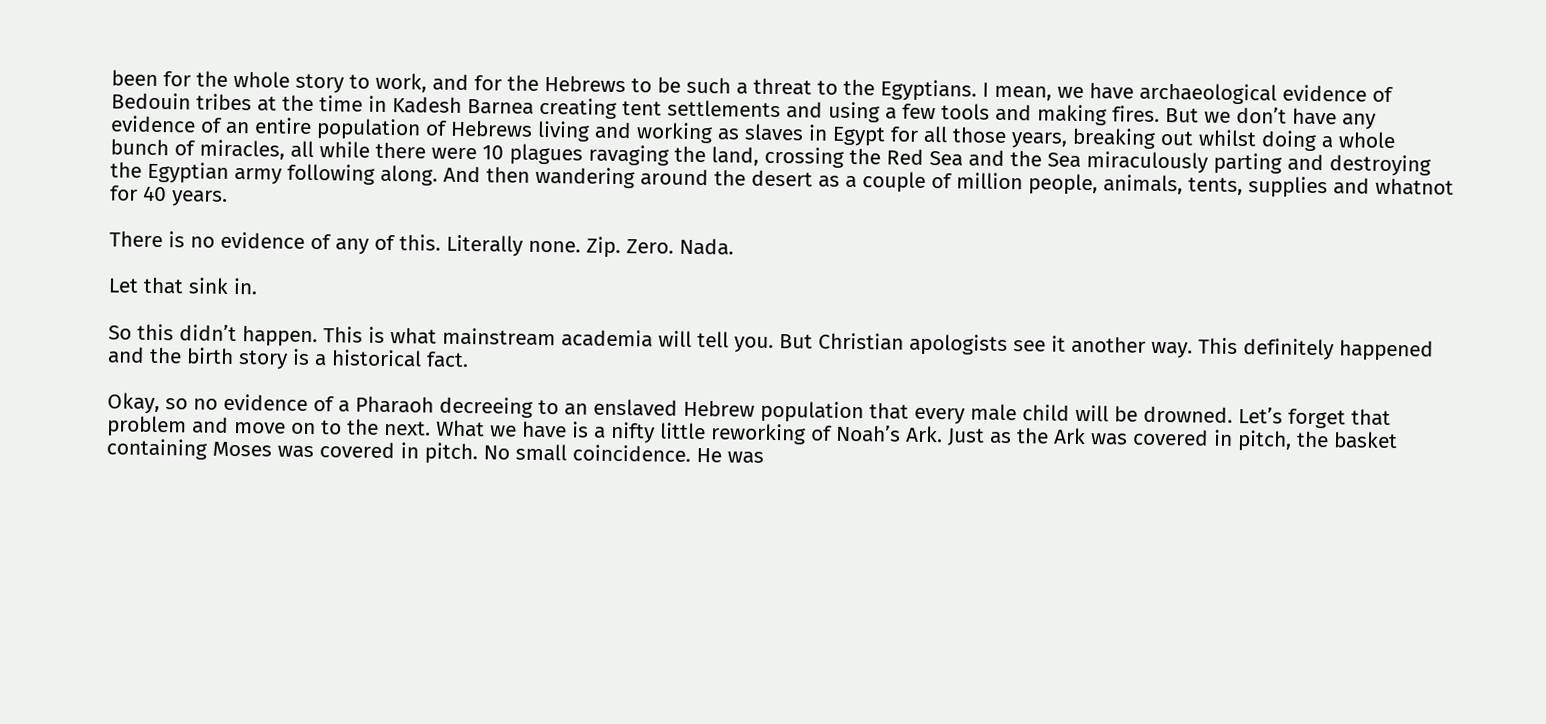been for the whole story to work, and for the Hebrews to be such a threat to the Egyptians. I mean, we have archaeological evidence of Bedouin tribes at the time in Kadesh Barnea creating tent settlements and using a few tools and making fires. But we don’t have any evidence of an entire population of Hebrews living and working as slaves in Egypt for all those years, breaking out whilst doing a whole bunch of miracles, all while there were 10 plagues ravaging the land, crossing the Red Sea and the Sea miraculously parting and destroying the Egyptian army following along. And then wandering around the desert as a couple of million people, animals, tents, supplies and whatnot for 40 years.

There is no evidence of any of this. Literally none. Zip. Zero. Nada.

Let that sink in.

So this didn’t happen. This is what mainstream academia will tell you. But Christian apologists see it another way. This definitely happened and the birth story is a historical fact.

Okay, so no evidence of a Pharaoh decreeing to an enslaved Hebrew population that every male child will be drowned. Let’s forget that problem and move on to the next. What we have is a nifty little reworking of Noah’s Ark. Just as the Ark was covered in pitch, the basket containing Moses was covered in pitch. No small coincidence. He was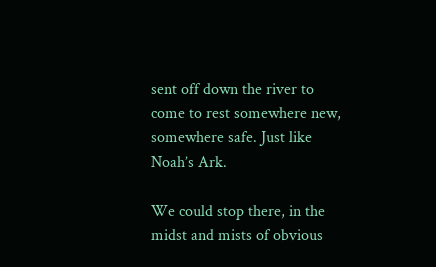sent off down the river to come to rest somewhere new, somewhere safe. Just like Noah’s Ark.

We could stop there, in the midst and mists of obvious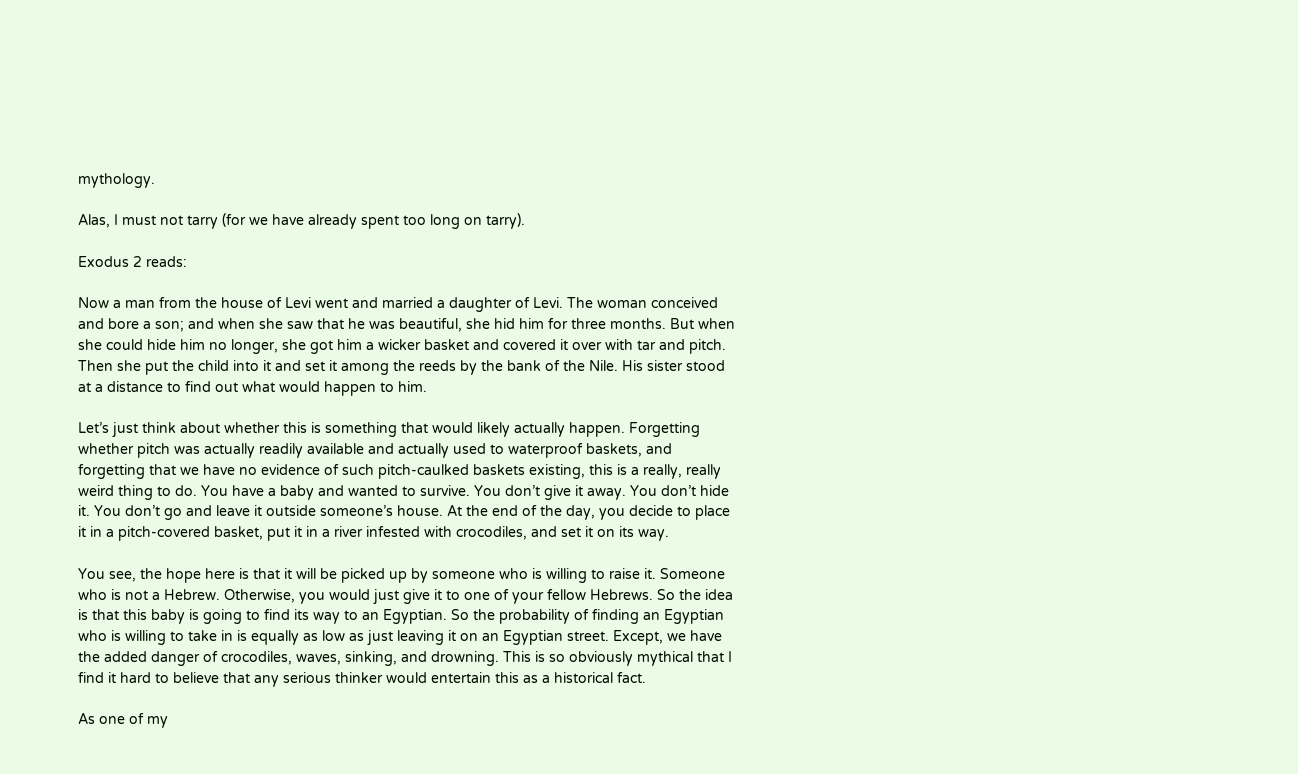mythology.

Alas, I must not tarry (for we have already spent too long on tarry).

Exodus 2 reads:

Now a man from the house of Levi went and married a daughter of Levi. The woman conceived and bore a son; and when she saw that he was beautiful, she hid him for three months. But when she could hide him no longer, she got him a wicker basket and covered it over with tar and pitch. Then she put the child into it and set it among the reeds by the bank of the Nile. His sister stood at a distance to find out what would happen to him.

Let’s just think about whether this is something that would likely actually happen. Forgetting whether pitch was actually readily available and actually used to waterproof baskets, and forgetting that we have no evidence of such pitch-caulked baskets existing, this is a really, really weird thing to do. You have a baby and wanted to survive. You don’t give it away. You don’t hide it. You don’t go and leave it outside someone’s house. At the end of the day, you decide to place it in a pitch-covered basket, put it in a river infested with crocodiles, and set it on its way.

You see, the hope here is that it will be picked up by someone who is willing to raise it. Someone who is not a Hebrew. Otherwise, you would just give it to one of your fellow Hebrews. So the idea is that this baby is going to find its way to an Egyptian. So the probability of finding an Egyptian who is willing to take in is equally as low as just leaving it on an Egyptian street. Except, we have the added danger of crocodiles, waves, sinking, and drowning. This is so obviously mythical that I find it hard to believe that any serious thinker would entertain this as a historical fact.

As one of my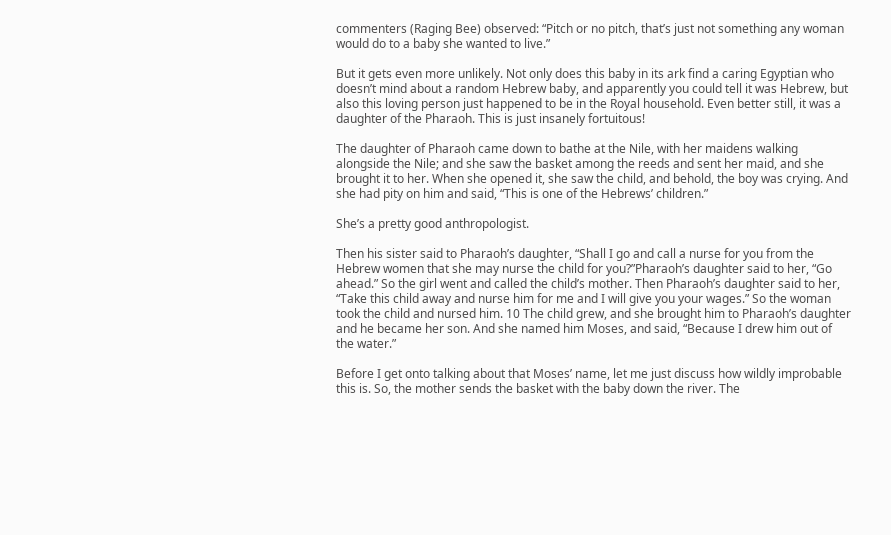commenters (Raging Bee) observed: “Pitch or no pitch, that’s just not something any woman would do to a baby she wanted to live.”

But it gets even more unlikely. Not only does this baby in its ark find a caring Egyptian who doesn’t mind about a random Hebrew baby, and apparently you could tell it was Hebrew, but also this loving person just happened to be in the Royal household. Even better still, it was a daughter of the Pharaoh. This is just insanely fortuitous!

The daughter of Pharaoh came down to bathe at the Nile, with her maidens walking alongside the Nile; and she saw the basket among the reeds and sent her maid, and she brought it to her. When she opened it, she saw the child, and behold, the boy was crying. And she had pity on him and said, “This is one of the Hebrews’ children.”

She’s a pretty good anthropologist.

Then his sister said to Pharaoh’s daughter, “Shall I go and call a nurse for you from the Hebrew women that she may nurse the child for you?”Pharaoh’s daughter said to her, “Go ahead.” So the girl went and called the child’s mother. Then Pharaoh’s daughter said to her, “Take this child away and nurse him for me and I will give you your wages.” So the woman took the child and nursed him. 10 The child grew, and she brought him to Pharaoh’s daughter and he became her son. And she named him Moses, and said, “Because I drew him out of the water.”

Before I get onto talking about that Moses’ name, let me just discuss how wildly improbable this is. So, the mother sends the basket with the baby down the river. The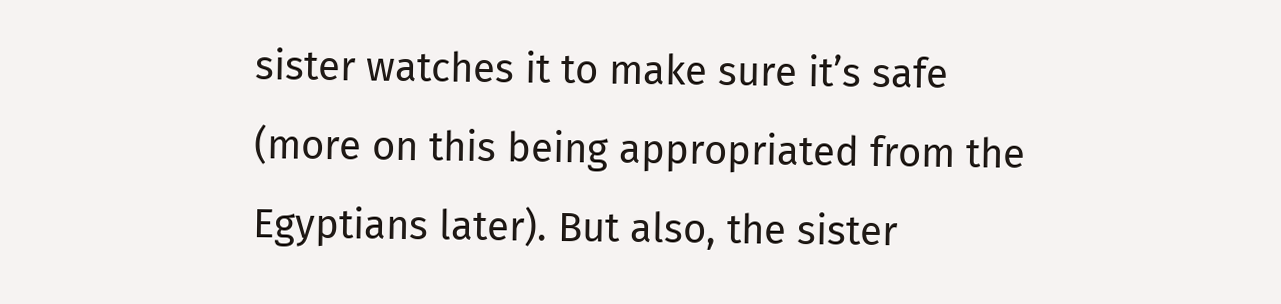sister watches it to make sure it’s safe (more on this being appropriated from the Egyptians later). But also, the sister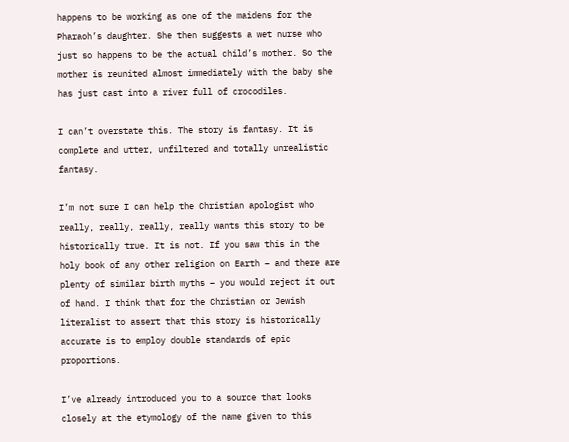happens to be working as one of the maidens for the Pharaoh’s daughter. She then suggests a wet nurse who just so happens to be the actual child’s mother. So the mother is reunited almost immediately with the baby she has just cast into a river full of crocodiles.

I can’t overstate this. The story is fantasy. It is complete and utter, unfiltered and totally unrealistic fantasy.

I’m not sure I can help the Christian apologist who really, really, really, really wants this story to be historically true. It is not. If you saw this in the holy book of any other religion on Earth – and there are plenty of similar birth myths – you would reject it out of hand. I think that for the Christian or Jewish literalist to assert that this story is historically accurate is to employ double standards of epic proportions.

I’ve already introduced you to a source that looks closely at the etymology of the name given to this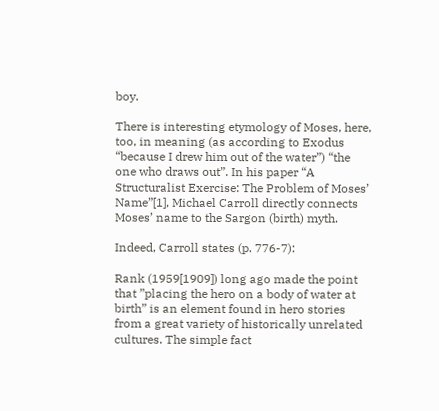boy.

There is interesting etymology of Moses, here, too, in meaning (as according to Exodus “because I drew him out of the water”) “the one who draws out”. In his paper “A Structuralist Exercise: The Problem of Moses’ Name”[1], Michael Carroll directly connects Moses’ name to the Sargon (birth) myth.

Indeed, Carroll states (p. 776-7):

Rank (1959[1909]) long ago made the point that ”placing the hero on a body of water at birth” is an element found in hero stories from a great variety of historically unrelated cultures. The simple fact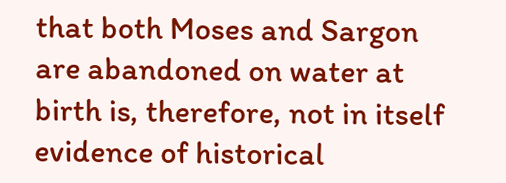that both Moses and Sargon are abandoned on water at birth is, therefore, not in itself evidence of historical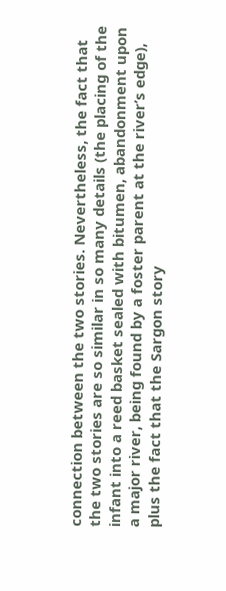connection between the two stories. Nevertheless, the fact that the two stories are so similar in so many details (the placing of the infant into a reed basket sealed with bitumen, abandonment upon a major river, being found by a foster parent at the river’s edge), plus the fact that the Sargon story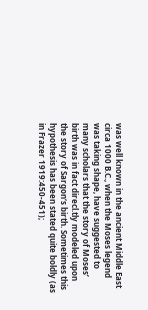was well known in the ancient Middle East circa 1000 B.C., when the Moses legend was taking shape, have suggested to many scholars that the story of Moses’ birth was in fact direcl.tly modeled upon the story of Sargon‘s birth. Sometimes this hypothesis has been stated quite boldly (as in Frazer 1919:450-451);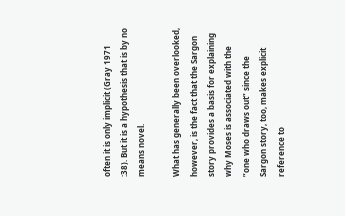often it is only implicit (Gray 1971 :38). But it is a hypothesis that is by no means novel.

What has generally been overlooked, however, is the fact that the Sargon story provides a basis for explaining why Moses is associated with the ”one who draws out” since the Sargon story, too, makes explicit reference to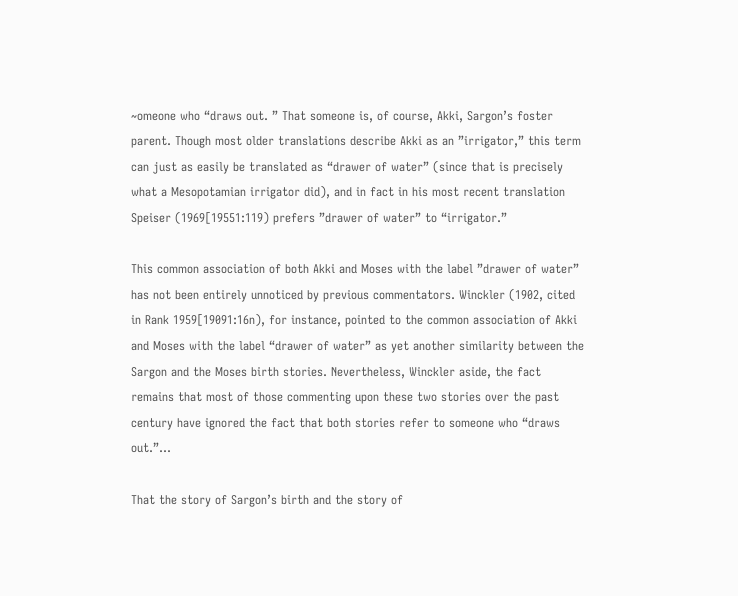~omeone who “draws out. ” That someone is, of course, Akki, Sargon’s foster parent. Though most older translations describe Akki as an ”irrigator,” this term can just as easily be translated as “drawer of water” (since that is precisely what a Mesopotamian irrigator did), and in fact in his most recent translation Speiser (1969[19551:119) prefers ”drawer of water” to “irrigator.”

This common association of both Akki and Moses with the label ”drawer of water” has not been entirely unnoticed by previous commentators. Winckler (1902, cited in Rank 1959[19091:16n), for instance, pointed to the common association of Akki and Moses with the label “drawer of water” as yet another similarity between the Sargon and the Moses birth stories. Nevertheless, Winckler aside, the fact remains that most of those commenting upon these two stories over the past century have ignored the fact that both stories refer to someone who “draws out.”…

That the story of Sargon’s birth and the story of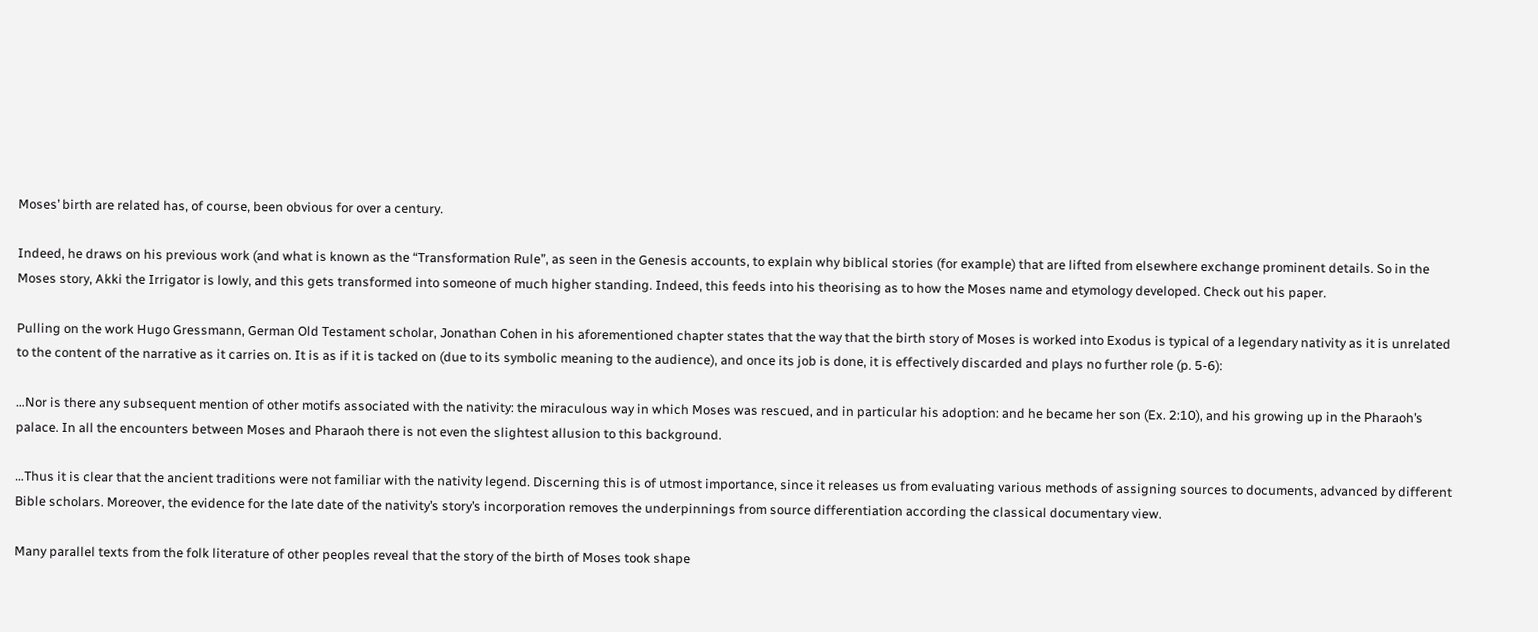Moses’ birth are related has, of course, been obvious for over a century.

Indeed, he draws on his previous work (and what is known as the “Transformation Rule”, as seen in the Genesis accounts, to explain why biblical stories (for example) that are lifted from elsewhere exchange prominent details. So in the Moses story, Akki the Irrigator is lowly, and this gets transformed into someone of much higher standing. Indeed, this feeds into his theorising as to how the Moses name and etymology developed. Check out his paper.

Pulling on the work Hugo Gressmann, German Old Testament scholar, Jonathan Cohen in his aforementioned chapter states that the way that the birth story of Moses is worked into Exodus is typical of a legendary nativity as it is unrelated to the content of the narrative as it carries on. It is as if it is tacked on (due to its symbolic meaning to the audience), and once its job is done, it is effectively discarded and plays no further role (p. 5-6):

…Nor is there any subsequent mention of other motifs associated with the nativity: the miraculous way in which Moses was rescued, and in particular his adoption: and he became her son (Ex. 2:10), and his growing up in the Pharaoh’s palace. In all the encounters between Moses and Pharaoh there is not even the slightest allusion to this background.

…Thus it is clear that the ancient traditions were not familiar with the nativity legend. Discerning this is of utmost importance, since it releases us from evaluating various methods of assigning sources to documents, advanced by different Bible scholars. Moreover, the evidence for the late date of the nativity’s story’s incorporation removes the underpinnings from source differentiation according the classical documentary view.

Many parallel texts from the folk literature of other peoples reveal that the story of the birth of Moses took shape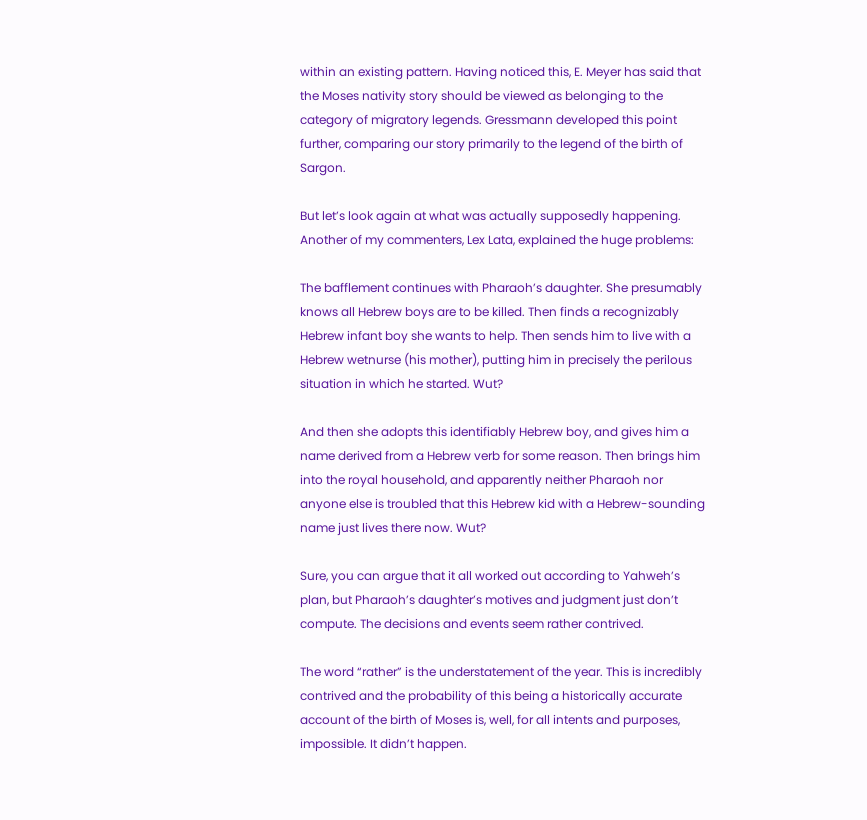within an existing pattern. Having noticed this, E. Meyer has said that the Moses nativity story should be viewed as belonging to the category of migratory legends. Gressmann developed this point further, comparing our story primarily to the legend of the birth of Sargon.

But let’s look again at what was actually supposedly happening. Another of my commenters, Lex Lata, explained the huge problems:

The bafflement continues with Pharaoh’s daughter. She presumably knows all Hebrew boys are to be killed. Then finds a recognizably Hebrew infant boy she wants to help. Then sends him to live with a Hebrew wetnurse (his mother), putting him in precisely the perilous situation in which he started. Wut?

And then she adopts this identifiably Hebrew boy, and gives him a name derived from a Hebrew verb for some reason. Then brings him into the royal household, and apparently neither Pharaoh nor anyone else is troubled that this Hebrew kid with a Hebrew-sounding name just lives there now. Wut?

Sure, you can argue that it all worked out according to Yahweh’s plan, but Pharaoh’s daughter’s motives and judgment just don’t compute. The decisions and events seem rather contrived.

The word “rather” is the understatement of the year. This is incredibly contrived and the probability of this being a historically accurate account of the birth of Moses is, well, for all intents and purposes, impossible. It didn’t happen.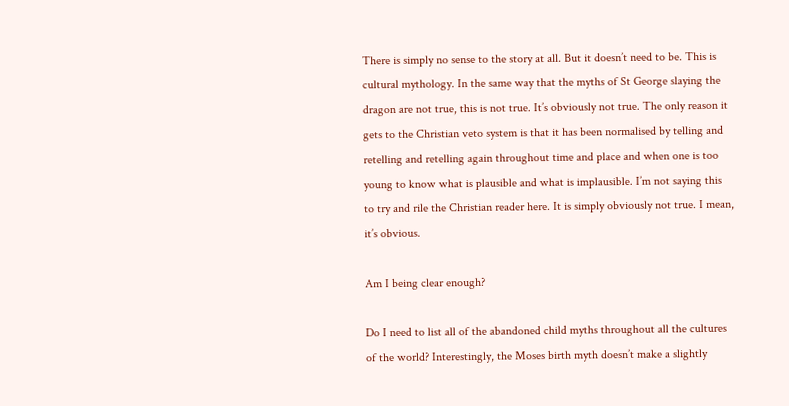There is simply no sense to the story at all. But it doesn’t need to be. This is cultural mythology. In the same way that the myths of St George slaying the dragon are not true, this is not true. It’s obviously not true. The only reason it gets to the Christian veto system is that it has been normalised by telling and retelling and retelling again throughout time and place and when one is too young to know what is plausible and what is implausible. I’m not saying this to try and rile the Christian reader here. It is simply obviously not true. I mean, it’s obvious.

Am I being clear enough?

Do I need to list all of the abandoned child myths throughout all the cultures of the world? Interestingly, the Moses birth myth doesn’t make a slightly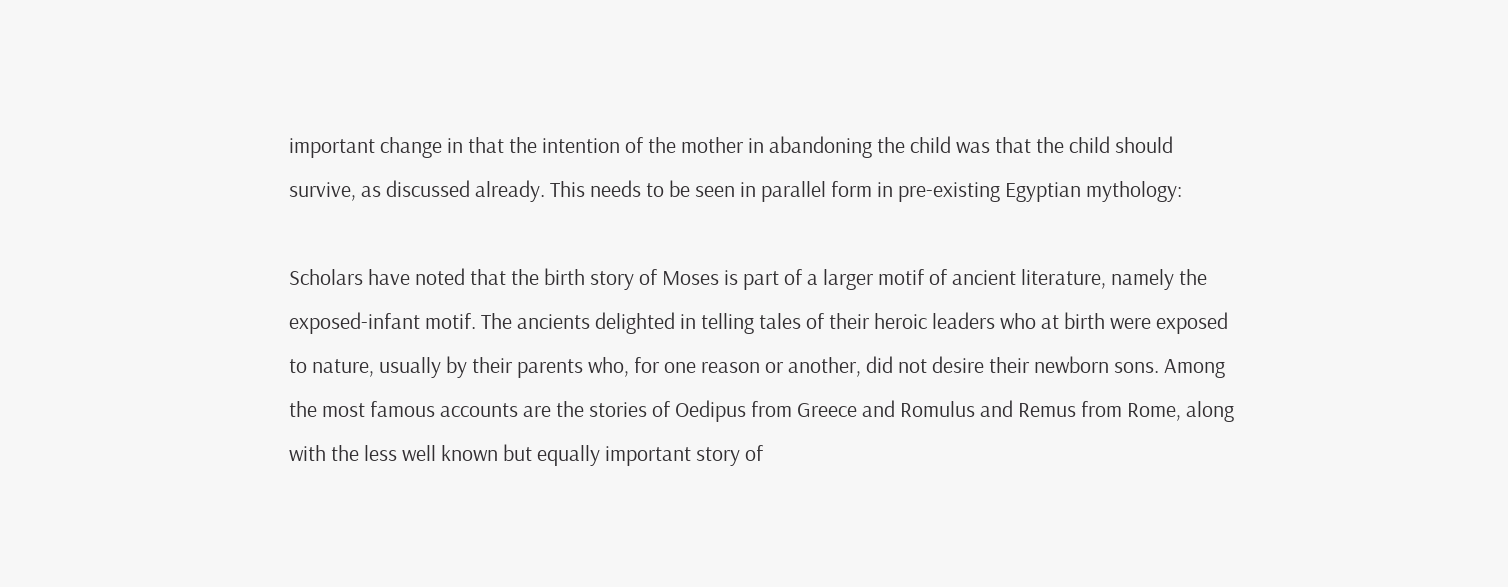important change in that the intention of the mother in abandoning the child was that the child should survive, as discussed already. This needs to be seen in parallel form in pre-existing Egyptian mythology:

Scholars have noted that the birth story of Moses is part of a larger motif of ancient literature, namely the exposed-infant motif. The ancients delighted in telling tales of their heroic leaders who at birth were exposed to nature, usually by their parents who, for one reason or another, did not desire their newborn sons. Among the most famous accounts are the stories of Oedipus from Greece and Romulus and Remus from Rome, along with the less well known but equally important story of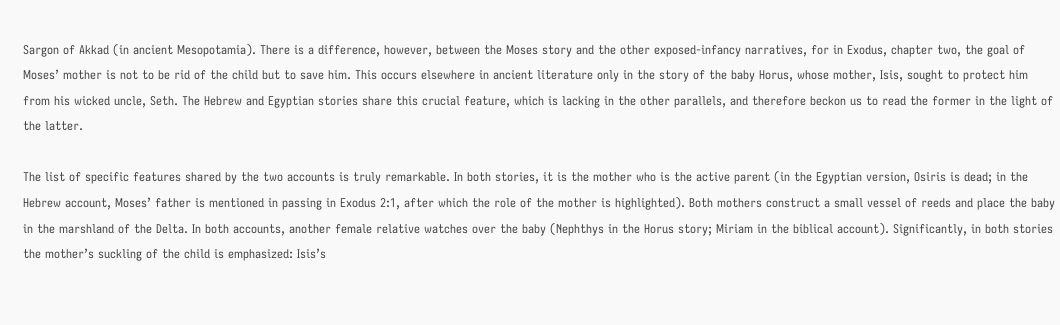Sargon of Akkad (in ancient Mesopotamia). There is a difference, however, between the Moses story and the other exposed-infancy narratives, for in Exodus, chapter two, the goal of Moses’ mother is not to be rid of the child but to save him. This occurs elsewhere in ancient literature only in the story of the baby Horus, whose mother, Isis, sought to protect him from his wicked uncle, Seth. The Hebrew and Egyptian stories share this crucial feature, which is lacking in the other parallels, and therefore beckon us to read the former in the light of the latter.

The list of specific features shared by the two accounts is truly remarkable. In both stories, it is the mother who is the active parent (in the Egyptian version, Osiris is dead; in the Hebrew account, Moses’ father is mentioned in passing in Exodus 2:1, after which the role of the mother is highlighted). Both mothers construct a small vessel of reeds and place the baby in the marshland of the Delta. In both accounts, another female relative watches over the baby (Nephthys in the Horus story; Miriam in the biblical account). Significantly, in both stories the mother’s suckling of the child is emphasized: Isis’s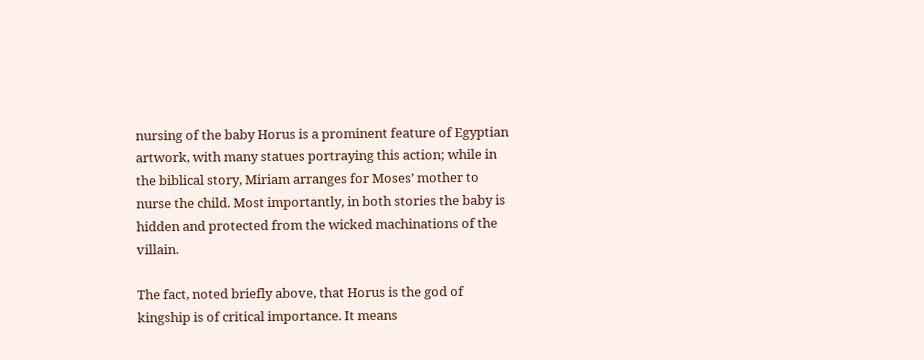nursing of the baby Horus is a prominent feature of Egyptian artwork, with many statues portraying this action; while in the biblical story, Miriam arranges for Moses’ mother to nurse the child. Most importantly, in both stories the baby is hidden and protected from the wicked machinations of the villain.

The fact, noted briefly above, that Horus is the god of kingship is of critical importance. It means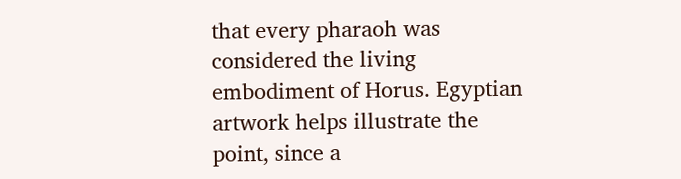that every pharaoh was considered the living embodiment of Horus. Egyptian artwork helps illustrate the point, since a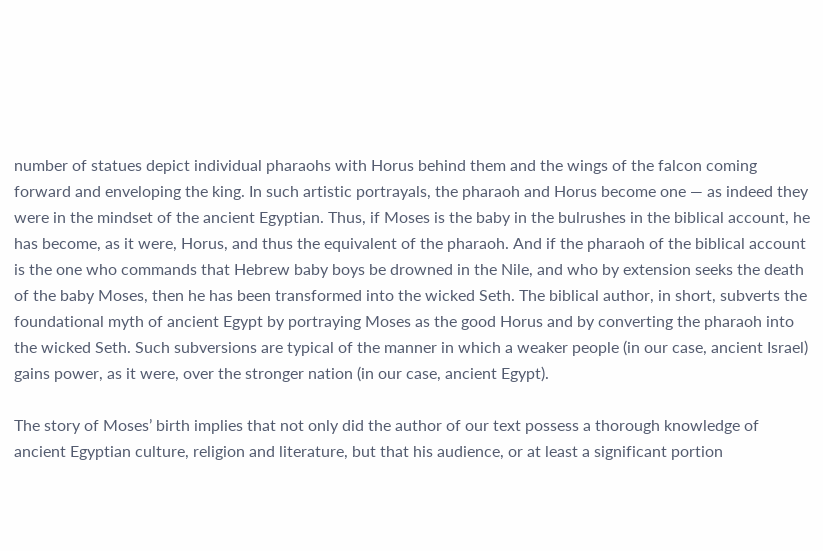number of statues depict individual pharaohs with Horus behind them and the wings of the falcon coming forward and enveloping the king. In such artistic portrayals, the pharaoh and Horus become one — as indeed they were in the mindset of the ancient Egyptian. Thus, if Moses is the baby in the bulrushes in the biblical account, he has become, as it were, Horus, and thus the equivalent of the pharaoh. And if the pharaoh of the biblical account is the one who commands that Hebrew baby boys be drowned in the Nile, and who by extension seeks the death of the baby Moses, then he has been transformed into the wicked Seth. The biblical author, in short, subverts the foundational myth of ancient Egypt by portraying Moses as the good Horus and by converting the pharaoh into the wicked Seth. Such subversions are typical of the manner in which a weaker people (in our case, ancient Israel) gains power, as it were, over the stronger nation (in our case, ancient Egypt).

The story of Moses’ birth implies that not only did the author of our text possess a thorough knowledge of ancient Egyptian culture, religion and literature, but that his audience, or at least a significant portion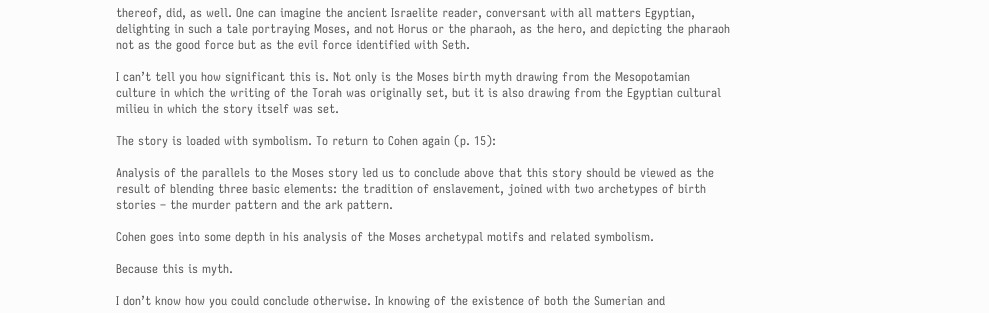thereof, did, as well. One can imagine the ancient Israelite reader, conversant with all matters Egyptian, delighting in such a tale portraying Moses, and not Horus or the pharaoh, as the hero, and depicting the pharaoh not as the good force but as the evil force identified with Seth.

I can’t tell you how significant this is. Not only is the Moses birth myth drawing from the Mesopotamian culture in which the writing of the Torah was originally set, but it is also drawing from the Egyptian cultural milieu in which the story itself was set.

The story is loaded with symbolism. To return to Cohen again (p. 15):

Analysis of the parallels to the Moses story led us to conclude above that this story should be viewed as the result of blending three basic elements: the tradition of enslavement, joined with two archetypes of birth stories – the murder pattern and the ark pattern.

Cohen goes into some depth in his analysis of the Moses archetypal motifs and related symbolism.

Because this is myth.

I don’t know how you could conclude otherwise. In knowing of the existence of both the Sumerian and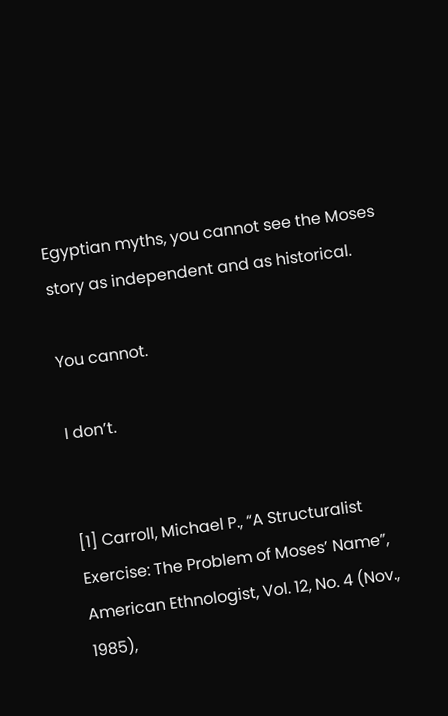Egyptian myths, you cannot see the Moses story as independent and as historical.

You cannot.

I don’t.


[1] Carroll, Michael P., “A Structuralist Exercise: The Problem of Moses’ Name”, American Ethnologist, Vol. 12, No. 4 (Nov., 1985),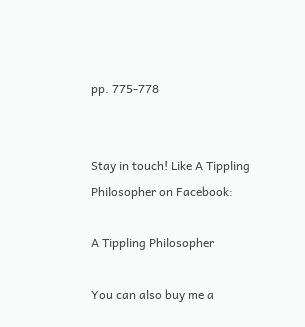pp. 775-778


Stay in touch! Like A Tippling Philosopher on Facebook:

A Tippling Philosopher

You can also buy me a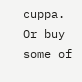cuppa. Or buy some of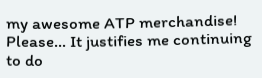my awesome ATP merchandise! Please… It justifies me continuing to do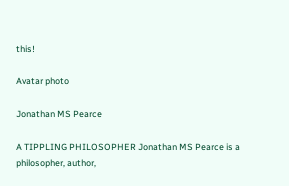this!

Avatar photo

Jonathan MS Pearce

A TIPPLING PHILOSOPHER Jonathan MS Pearce is a philosopher, author,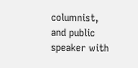columnist, and public speaker with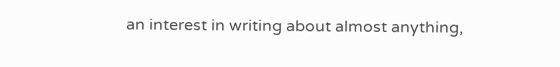an interest in writing about almost anything,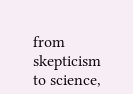from skepticism to science,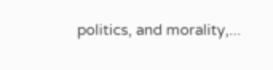politics, and morality,...